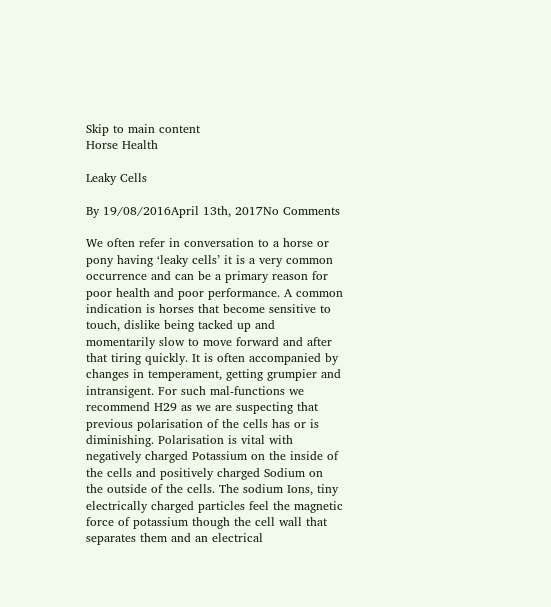Skip to main content
Horse Health

Leaky Cells

By 19/08/2016April 13th, 2017No Comments

We often refer in conversation to a horse or pony having ‘leaky cells’ it is a very common occurrence and can be a primary reason for poor health and poor performance. A common indication is horses that become sensitive to touch, dislike being tacked up and momentarily slow to move forward and after that tiring quickly. It is often accompanied by changes in temperament, getting grumpier and intransigent. For such mal-functions we recommend H29 as we are suspecting that previous polarisation of the cells has or is diminishing. Polarisation is vital with negatively charged Potassium on the inside of the cells and positively charged Sodium on the outside of the cells. The sodium Ions, tiny electrically charged particles feel the magnetic force of potassium though the cell wall that separates them and an electrical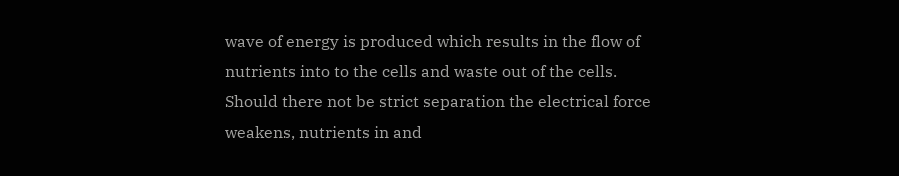wave of energy is produced which results in the flow of nutrients into to the cells and waste out of the cells. Should there not be strict separation the electrical force weakens, nutrients in and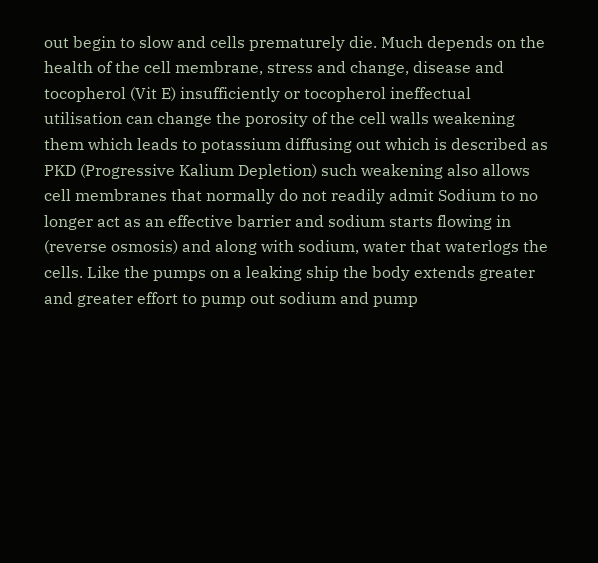out begin to slow and cells prematurely die. Much depends on the health of the cell membrane, stress and change, disease and tocopherol (Vit E) insufficiently or tocopherol ineffectual utilisation can change the porosity of the cell walls weakening them which leads to potassium diffusing out which is described as PKD (Progressive Kalium Depletion) such weakening also allows cell membranes that normally do not readily admit Sodium to no longer act as an effective barrier and sodium starts flowing in (reverse osmosis) and along with sodium, water that waterlogs the cells. Like the pumps on a leaking ship the body extends greater and greater effort to pump out sodium and pump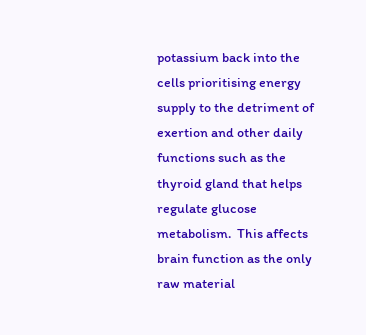potassium back into the cells prioritising energy supply to the detriment of exertion and other daily functions such as the thyroid gland that helps regulate glucose metabolism.  This affects brain function as the only raw material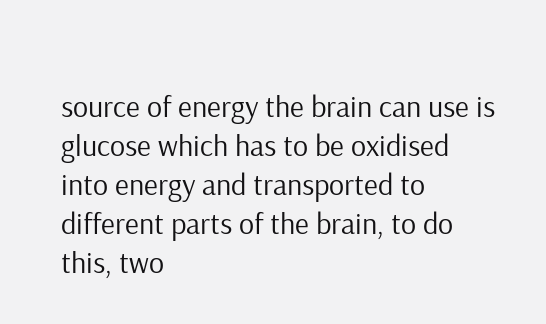source of energy the brain can use is glucose which has to be oxidised into energy and transported to different parts of the brain, to do this, two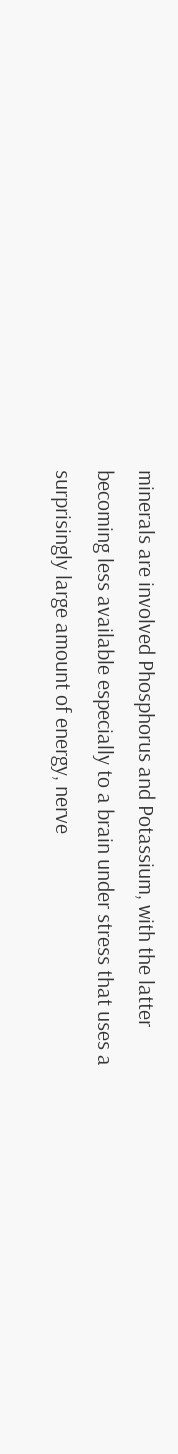minerals are involved Phosphorus and Potassium, with the latter becoming less available especially to a brain under stress that uses a surprisingly large amount of energy, nerve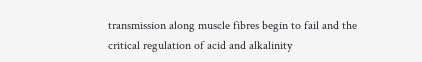transmission along muscle fibres begin to fail and the critical regulation of acid and alkalinity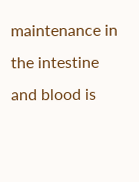maintenance in the intestine and blood is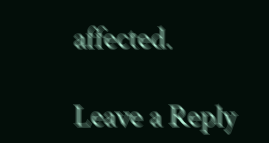affected.

Leave a Reply